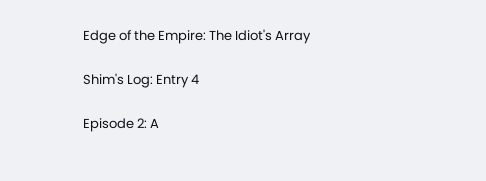Edge of the Empire: The Idiot's Array

Shim's Log: Entry 4

Episode 2: A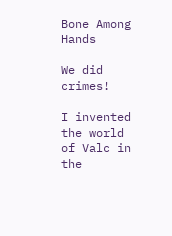Bone Among Hands

We did crimes!

I invented the world of Valc in the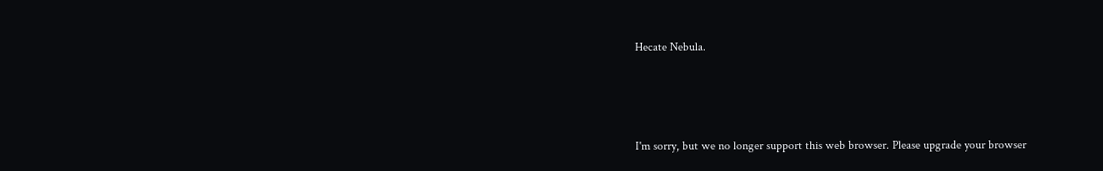Hecate Nebula.



I'm sorry, but we no longer support this web browser. Please upgrade your browser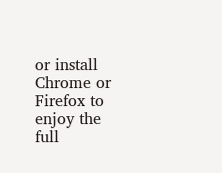or install Chrome or Firefox to enjoy the full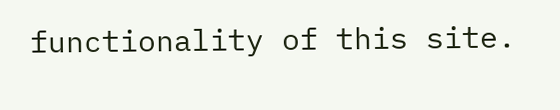functionality of this site.